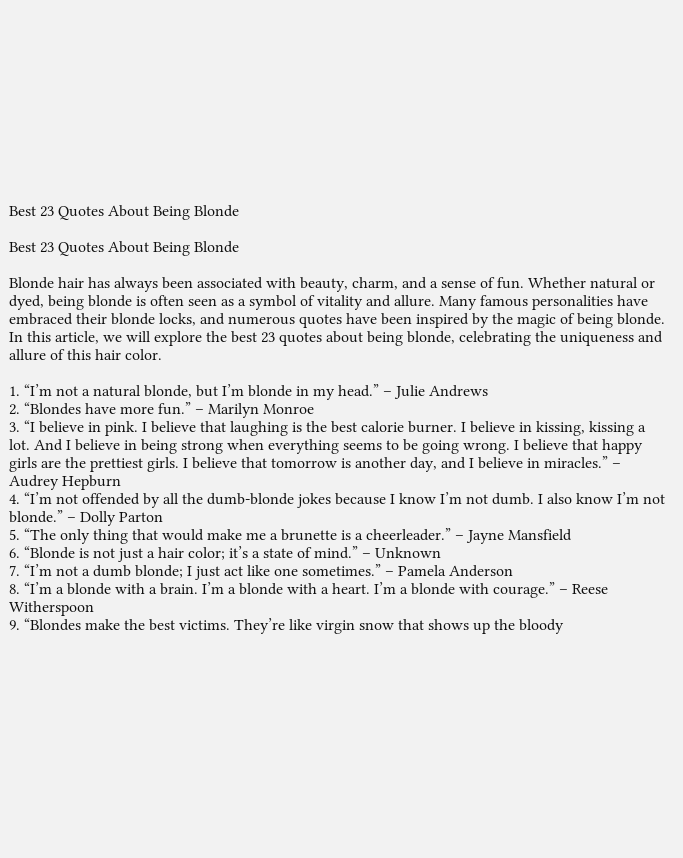Best 23 Quotes About Being Blonde

Best 23 Quotes About Being Blonde

Blonde hair has always been associated with beauty, charm, and a sense of fun. Whether natural or dyed, being blonde is often seen as a symbol of vitality and allure. Many famous personalities have embraced their blonde locks, and numerous quotes have been inspired by the magic of being blonde. In this article, we will explore the best 23 quotes about being blonde, celebrating the uniqueness and allure of this hair color.

1. “I’m not a natural blonde, but I’m blonde in my head.” – Julie Andrews
2. “Blondes have more fun.” – Marilyn Monroe
3. “I believe in pink. I believe that laughing is the best calorie burner. I believe in kissing, kissing a lot. And I believe in being strong when everything seems to be going wrong. I believe that happy girls are the prettiest girls. I believe that tomorrow is another day, and I believe in miracles.” – Audrey Hepburn
4. “I’m not offended by all the dumb-blonde jokes because I know I’m not dumb. I also know I’m not blonde.” – Dolly Parton
5. “The only thing that would make me a brunette is a cheerleader.” – Jayne Mansfield
6. “Blonde is not just a hair color; it’s a state of mind.” – Unknown
7. “I’m not a dumb blonde; I just act like one sometimes.” – Pamela Anderson
8. “I’m a blonde with a brain. I’m a blonde with a heart. I’m a blonde with courage.” – Reese Witherspoon
9. “Blondes make the best victims. They’re like virgin snow that shows up the bloody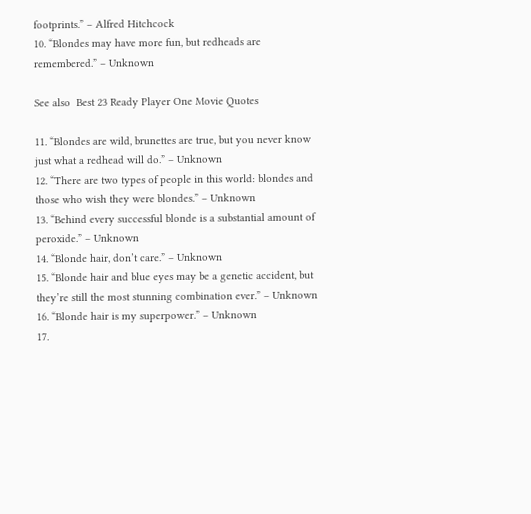footprints.” – Alfred Hitchcock
10. “Blondes may have more fun, but redheads are remembered.” – Unknown

See also  Best 23 Ready Player One Movie Quotes

11. “Blondes are wild, brunettes are true, but you never know just what a redhead will do.” – Unknown
12. “There are two types of people in this world: blondes and those who wish they were blondes.” – Unknown
13. “Behind every successful blonde is a substantial amount of peroxide.” – Unknown
14. “Blonde hair, don’t care.” – Unknown
15. “Blonde hair and blue eyes may be a genetic accident, but they’re still the most stunning combination ever.” – Unknown
16. “Blonde hair is my superpower.” – Unknown
17.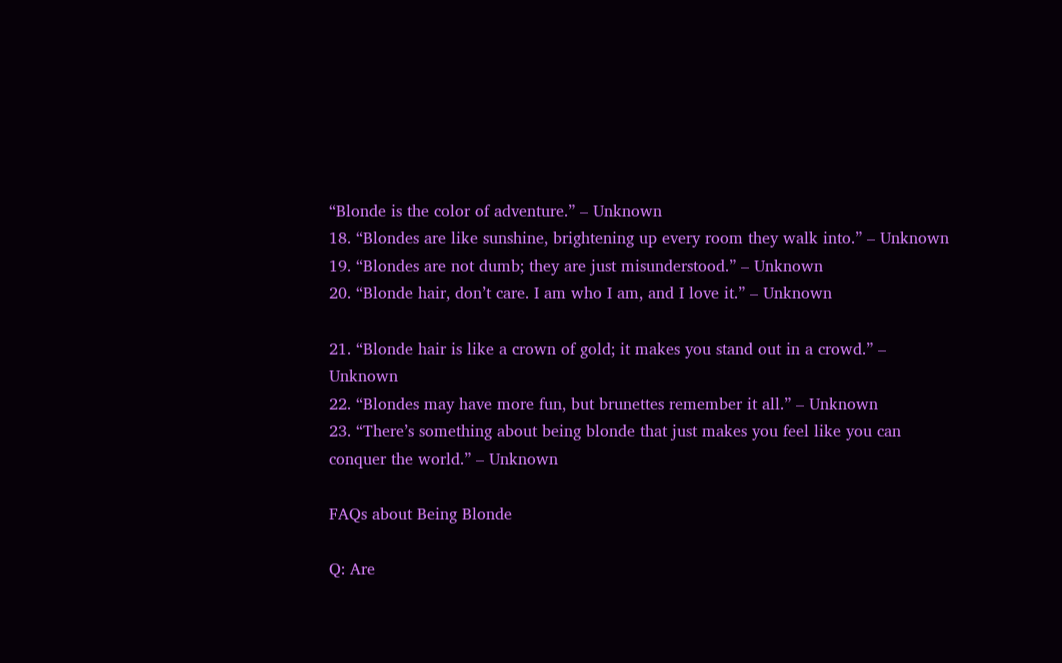“Blonde is the color of adventure.” – Unknown
18. “Blondes are like sunshine, brightening up every room they walk into.” – Unknown
19. “Blondes are not dumb; they are just misunderstood.” – Unknown
20. “Blonde hair, don’t care. I am who I am, and I love it.” – Unknown

21. “Blonde hair is like a crown of gold; it makes you stand out in a crowd.” – Unknown
22. “Blondes may have more fun, but brunettes remember it all.” – Unknown
23. “There’s something about being blonde that just makes you feel like you can conquer the world.” – Unknown

FAQs about Being Blonde

Q: Are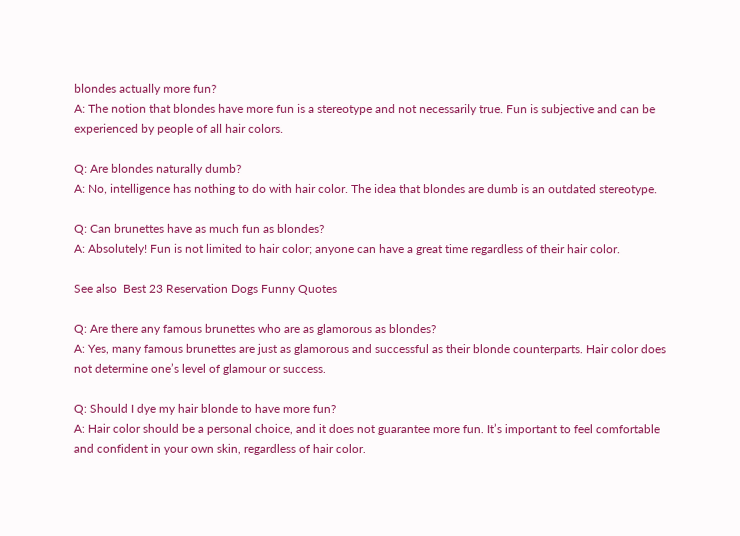blondes actually more fun?
A: The notion that blondes have more fun is a stereotype and not necessarily true. Fun is subjective and can be experienced by people of all hair colors.

Q: Are blondes naturally dumb?
A: No, intelligence has nothing to do with hair color. The idea that blondes are dumb is an outdated stereotype.

Q: Can brunettes have as much fun as blondes?
A: Absolutely! Fun is not limited to hair color; anyone can have a great time regardless of their hair color.

See also  Best 23 Reservation Dogs Funny Quotes

Q: Are there any famous brunettes who are as glamorous as blondes?
A: Yes, many famous brunettes are just as glamorous and successful as their blonde counterparts. Hair color does not determine one’s level of glamour or success.

Q: Should I dye my hair blonde to have more fun?
A: Hair color should be a personal choice, and it does not guarantee more fun. It’s important to feel comfortable and confident in your own skin, regardless of hair color.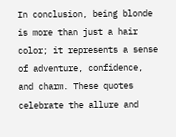In conclusion, being blonde is more than just a hair color; it represents a sense of adventure, confidence, and charm. These quotes celebrate the allure and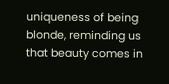uniqueness of being blonde, reminding us that beauty comes in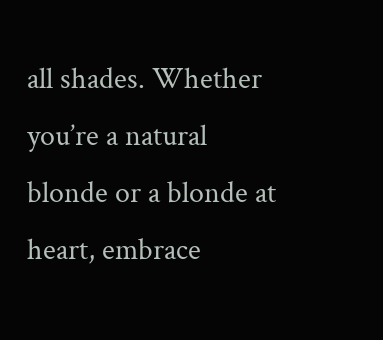all shades. Whether you’re a natural blonde or a blonde at heart, embrace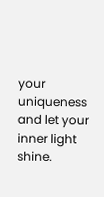your uniqueness and let your inner light shine.